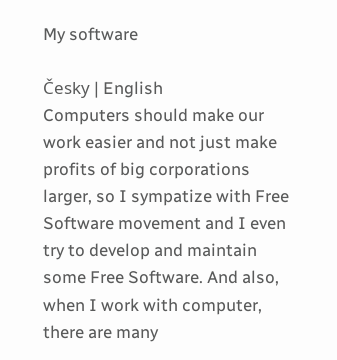My software

Česky | English
Computers should make our work easier and not just make profits of big corporations larger, so I sympatize with Free Software movement and I even try to develop and maintain some Free Software. And also, when I work with computer, there are many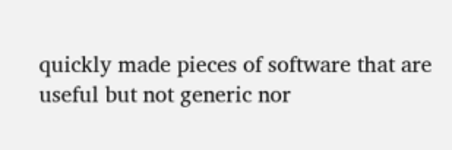quickly made pieces of software that are useful but not generic nor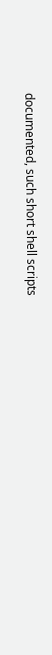documented, such short shell scripts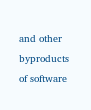and other byproducts of software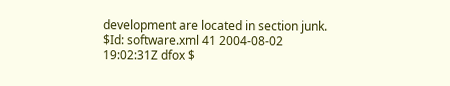development are located in section junk.
$Id: software.xml 41 2004-08-02 19:02:31Z dfox $